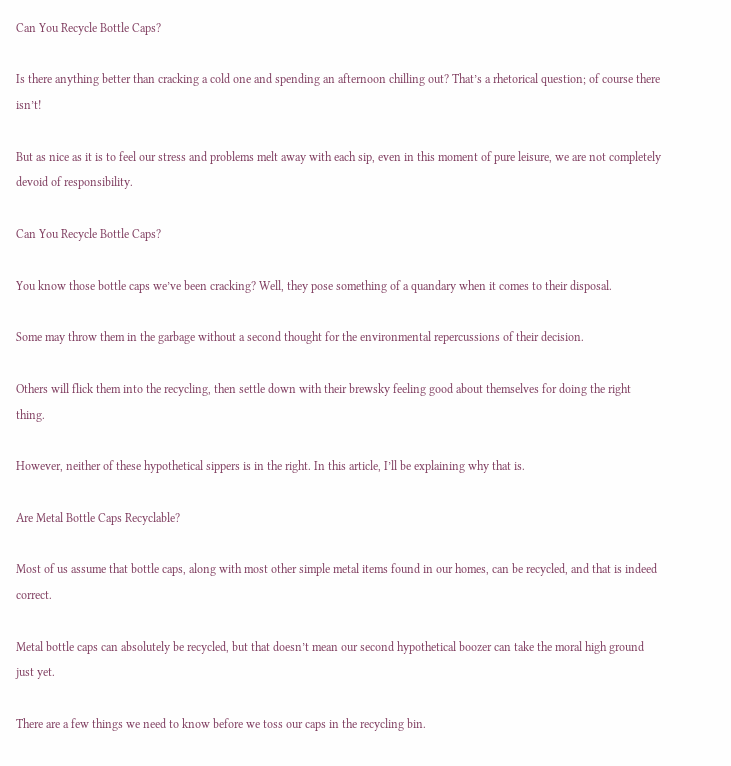Can You Recycle Bottle Caps?

Is there anything better than cracking a cold one and spending an afternoon chilling out? That’s a rhetorical question; of course there isn’t!

But as nice as it is to feel our stress and problems melt away with each sip, even in this moment of pure leisure, we are not completely devoid of responsibility.

Can You Recycle Bottle Caps?

You know those bottle caps we’ve been cracking? Well, they pose something of a quandary when it comes to their disposal.

Some may throw them in the garbage without a second thought for the environmental repercussions of their decision.

Others will flick them into the recycling, then settle down with their brewsky feeling good about themselves for doing the right thing.

However, neither of these hypothetical sippers is in the right. In this article, I’ll be explaining why that is.

Are Metal Bottle Caps Recyclable?

Most of us assume that bottle caps, along with most other simple metal items found in our homes, can be recycled, and that is indeed correct.

Metal bottle caps can absolutely be recycled, but that doesn’t mean our second hypothetical boozer can take the moral high ground just yet.

There are a few things we need to know before we toss our caps in the recycling bin.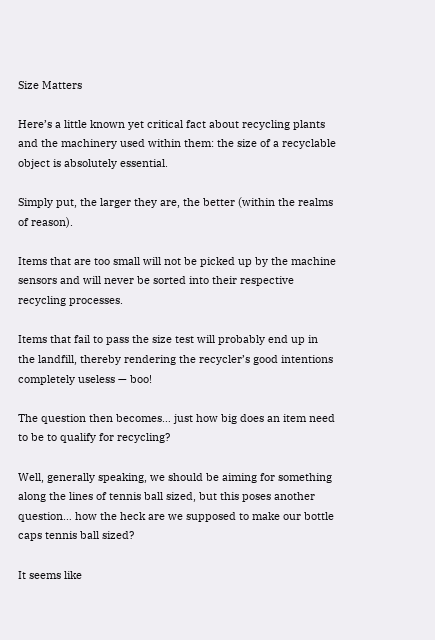Size Matters

Here’s a little known yet critical fact about recycling plants and the machinery used within them: the size of a recyclable object is absolutely essential.

Simply put, the larger they are, the better (within the realms of reason).

Items that are too small will not be picked up by the machine sensors and will never be sorted into their respective recycling processes.

Items that fail to pass the size test will probably end up in the landfill, thereby rendering the recycler’s good intentions completely useless — boo!

The question then becomes… just how big does an item need to be to qualify for recycling?

Well, generally speaking, we should be aiming for something along the lines of tennis ball sized, but this poses another question… how the heck are we supposed to make our bottle caps tennis ball sized?

It seems like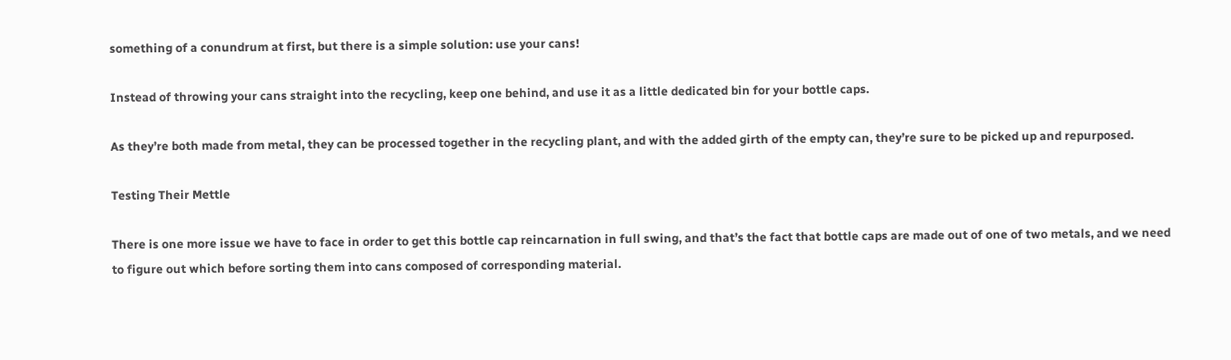something of a conundrum at first, but there is a simple solution: use your cans!

Instead of throwing your cans straight into the recycling, keep one behind, and use it as a little dedicated bin for your bottle caps.

As they’re both made from metal, they can be processed together in the recycling plant, and with the added girth of the empty can, they’re sure to be picked up and repurposed.

Testing Their Mettle

There is one more issue we have to face in order to get this bottle cap reincarnation in full swing, and that’s the fact that bottle caps are made out of one of two metals, and we need to figure out which before sorting them into cans composed of corresponding material.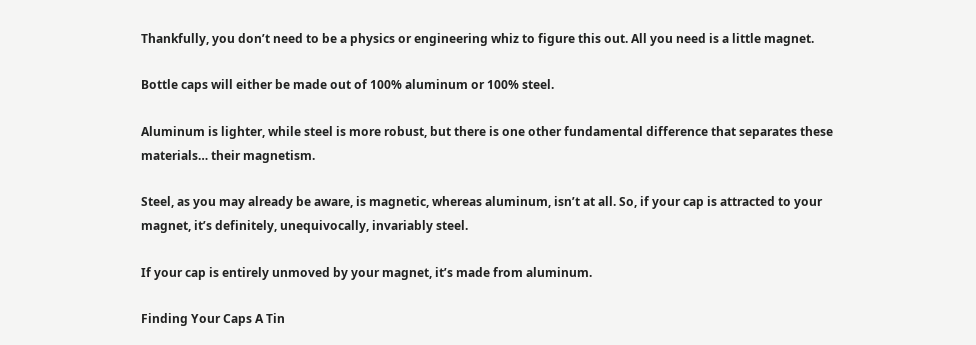Thankfully, you don’t need to be a physics or engineering whiz to figure this out. All you need is a little magnet.

Bottle caps will either be made out of 100% aluminum or 100% steel.

Aluminum is lighter, while steel is more robust, but there is one other fundamental difference that separates these materials… their magnetism.

Steel, as you may already be aware, is magnetic, whereas aluminum, isn’t at all. So, if your cap is attracted to your magnet, it’s definitely, unequivocally, invariably steel.

If your cap is entirely unmoved by your magnet, it’s made from aluminum.

Finding Your Caps A Tin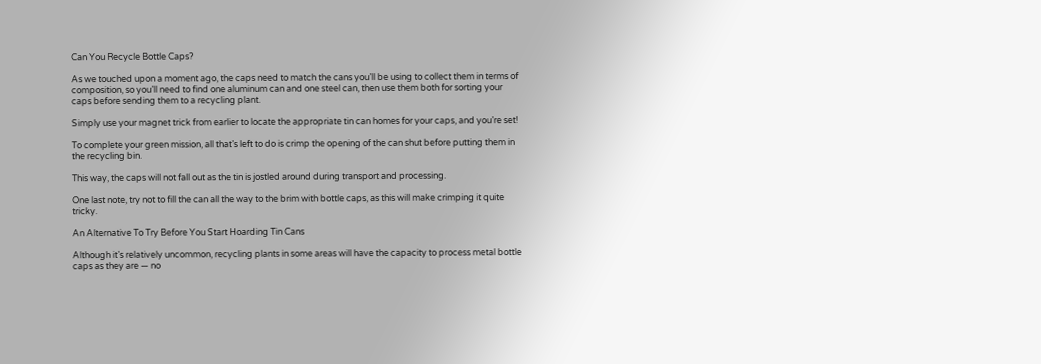Can You Recycle Bottle Caps?

As we touched upon a moment ago, the caps need to match the cans you’ll be using to collect them in terms of composition, so you’ll need to find one aluminum can and one steel can, then use them both for sorting your caps before sending them to a recycling plant.

Simply use your magnet trick from earlier to locate the appropriate tin can homes for your caps, and you’re set!

To complete your green mission, all that’s left to do is crimp the opening of the can shut before putting them in the recycling bin.

This way, the caps will not fall out as the tin is jostled around during transport and processing.

One last note, try not to fill the can all the way to the brim with bottle caps, as this will make crimping it quite tricky.

An Alternative To Try Before You Start Hoarding Tin Cans

Although it’s relatively uncommon, recycling plants in some areas will have the capacity to process metal bottle caps as they are — no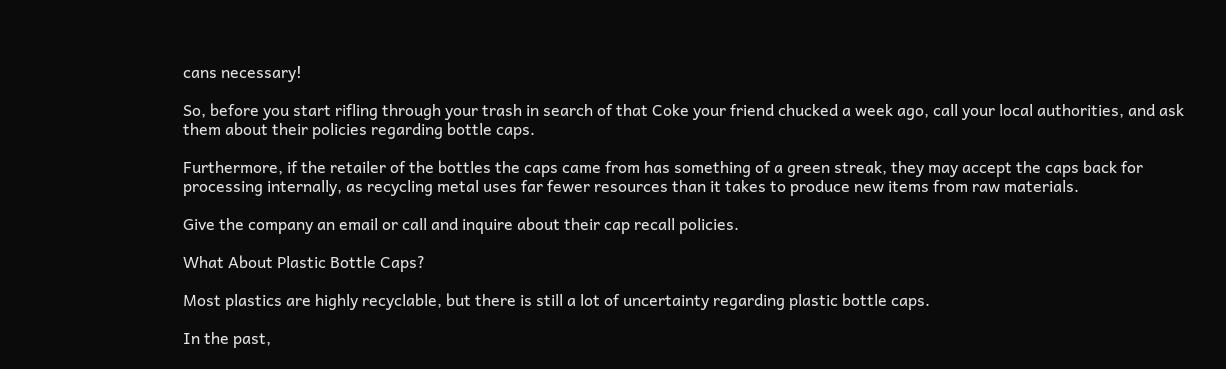cans necessary!

So, before you start rifling through your trash in search of that Coke your friend chucked a week ago, call your local authorities, and ask them about their policies regarding bottle caps.

Furthermore, if the retailer of the bottles the caps came from has something of a green streak, they may accept the caps back for processing internally, as recycling metal uses far fewer resources than it takes to produce new items from raw materials.

Give the company an email or call and inquire about their cap recall policies.

What About Plastic Bottle Caps?

Most plastics are highly recyclable, but there is still a lot of uncertainty regarding plastic bottle caps.

In the past,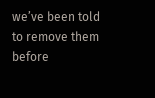we’ve been told to remove them before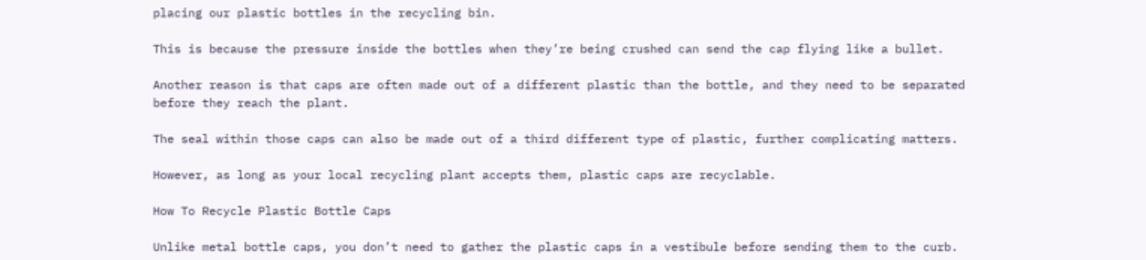placing our plastic bottles in the recycling bin.

This is because the pressure inside the bottles when they’re being crushed can send the cap flying like a bullet.

Another reason is that caps are often made out of a different plastic than the bottle, and they need to be separated before they reach the plant.

The seal within those caps can also be made out of a third different type of plastic, further complicating matters.

However, as long as your local recycling plant accepts them, plastic caps are recyclable.

How To Recycle Plastic Bottle Caps

Unlike metal bottle caps, you don’t need to gather the plastic caps in a vestibule before sending them to the curb.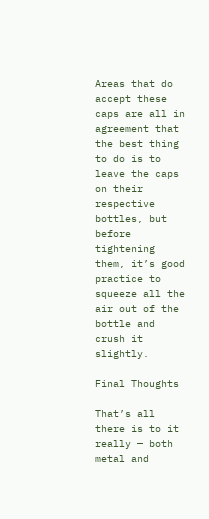Areas that do accept these caps are all in agreement that the best thing to do is to leave the caps on their respective bottles, but before tightening them, it’s good practice to squeeze all the air out of the bottle and crush it slightly.

Final Thoughts

That’s all there is to it really — both metal and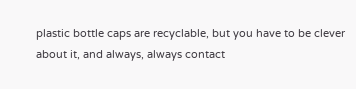plastic bottle caps are recyclable, but you have to be clever about it, and always, always contact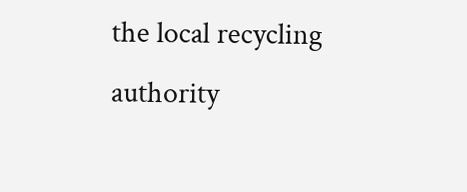the local recycling authority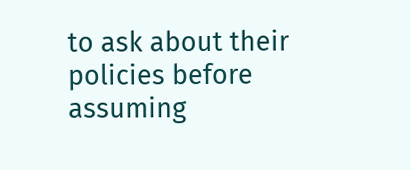to ask about their policies before assuming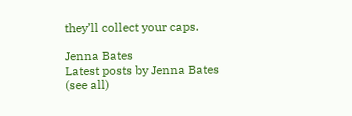they’ll collect your caps.

Jenna Bates
Latest posts by Jenna Bates (see all)